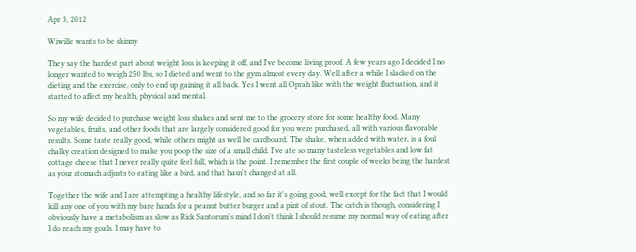Apr 3, 2012

Wiwille wants to be skinny

They say the hardest part about weight loss is keeping it off, and I've become living proof. A few years ago I decided I no longer wanted to weigh 250 lbs, so I dieted and went to the gym almost every day. Well after a while I slacked on the dieting and the exercise, only to end up gaining it all back. Yes I went all Oprah like with the weight fluctuation, and it started to affect my health, physical and mental.

So my wife decided to purchase weight loss shakes and sent me to the grocery store for some healthy food. Many vegetables, fruits, and other foods that are largely considered good for you were purchased, all with various flavorable results. Some taste really good, while others might as well be cardboard. The shake, when added with water, is a foul chalky creation designed to make you poop the size of a small child. I've ate so many tasteless vegetables and low fat cottage cheese that I never really quite feel full, which is the point. I remember the first couple of weeks being the hardest as your stomach adjusts to eating like a bird, and that hasn't changed at all.

Together the wife and I are attempting a healthy lifestyle, and so far it's going good, well except for the fact that I would kill any one of you with my bare hands for a peanut butter burger and a pint of stout. The catch is though, considering I obviously have a metabolism as slow as Rick Santorum's mind I don't think I should resume my normal way of eating after I do reach my goals. I may have to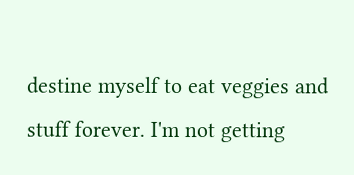destine myself to eat veggies and stuff forever. I'm not getting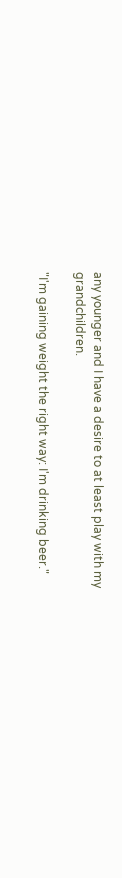any younger and I have a desire to at least play with my grandchildren.

"I'm gaining weight the right way: I'm drinking beer."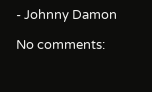- Johnny Damon

No comments: